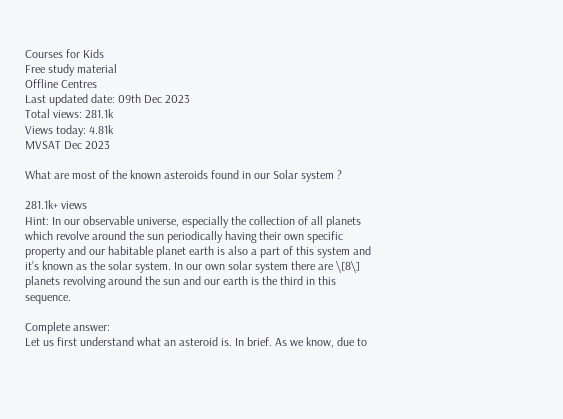Courses for Kids
Free study material
Offline Centres
Last updated date: 09th Dec 2023
Total views: 281.1k
Views today: 4.81k
MVSAT Dec 2023

What are most of the known asteroids found in our Solar system ?

281.1k+ views
Hint: In our observable universe, especially the collection of all planets which revolve around the sun periodically having their own specific property and our habitable planet earth is also a part of this system and it’s known as the solar system. In our own solar system there are \[8\] planets revolving around the sun and our earth is the third in this sequence.

Complete answer:
Let us first understand what an asteroid is. In brief. As we know, due to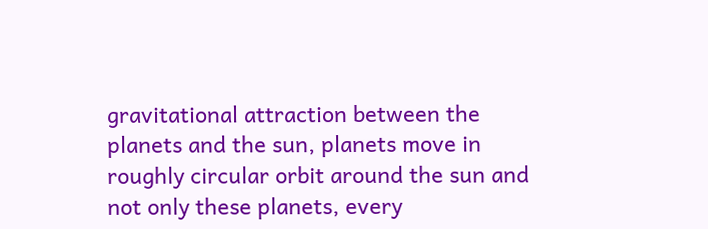gravitational attraction between the planets and the sun, planets move in roughly circular orbit around the sun and not only these planets, every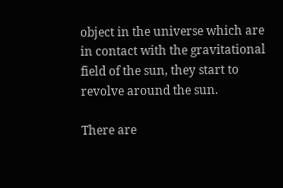object in the universe which are in contact with the gravitational field of the sun, they start to revolve around the sun.

There are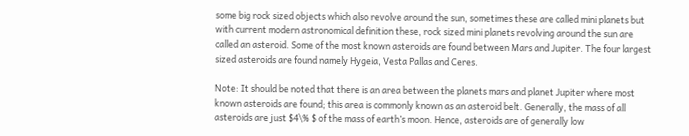some big rock sized objects which also revolve around the sun, sometimes these are called mini planets but with current modern astronomical definition these, rock sized mini planets revolving around the sun are called an asteroid. Some of the most known asteroids are found between Mars and Jupiter. The four largest sized asteroids are found namely Hygeia, Vesta Pallas and Ceres.

Note: It should be noted that there is an area between the planets mars and planet Jupiter where most known asteroids are found; this area is commonly known as an asteroid belt. Generally, the mass of all asteroids are just $4\% $ of the mass of earth’s moon. Hence, asteroids are of generally low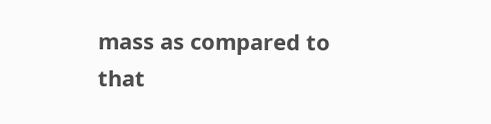mass as compared to that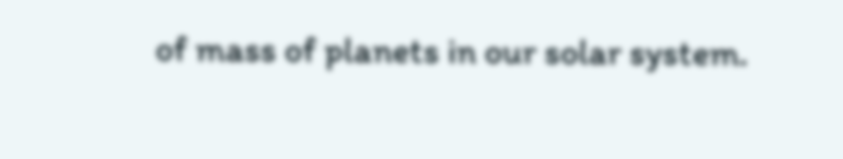of mass of planets in our solar system.